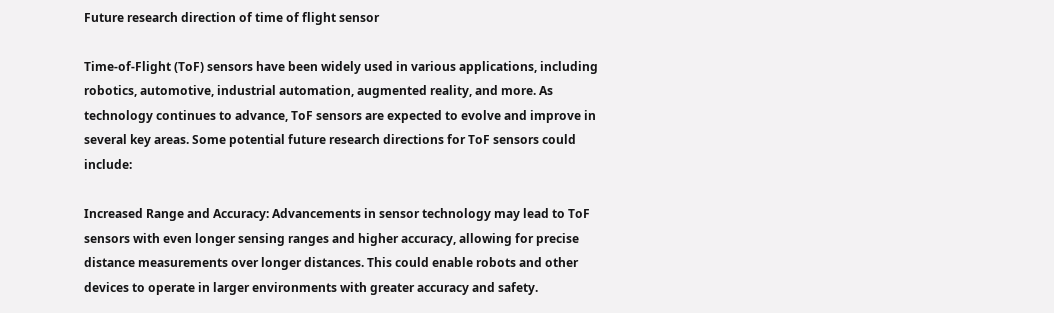Future research direction of time of flight sensor

Time-of-Flight (ToF) sensors have been widely used in various applications, including robotics, automotive, industrial automation, augmented reality, and more. As technology continues to advance, ToF sensors are expected to evolve and improve in several key areas. Some potential future research directions for ToF sensors could include:

Increased Range and Accuracy: Advancements in sensor technology may lead to ToF sensors with even longer sensing ranges and higher accuracy, allowing for precise distance measurements over longer distances. This could enable robots and other devices to operate in larger environments with greater accuracy and safety.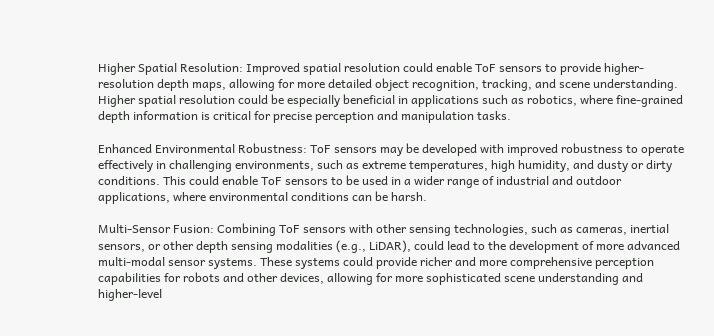Higher Spatial Resolution: Improved spatial resolution could enable ToF sensors to provide higher-resolution depth maps, allowing for more detailed object recognition, tracking, and scene understanding. Higher spatial resolution could be especially beneficial in applications such as robotics, where fine-grained depth information is critical for precise perception and manipulation tasks.

Enhanced Environmental Robustness: ToF sensors may be developed with improved robustness to operate effectively in challenging environments, such as extreme temperatures, high humidity, and dusty or dirty conditions. This could enable ToF sensors to be used in a wider range of industrial and outdoor applications, where environmental conditions can be harsh.

Multi-Sensor Fusion: Combining ToF sensors with other sensing technologies, such as cameras, inertial sensors, or other depth sensing modalities (e.g., LiDAR), could lead to the development of more advanced multi-modal sensor systems. These systems could provide richer and more comprehensive perception capabilities for robots and other devices, allowing for more sophisticated scene understanding and higher-level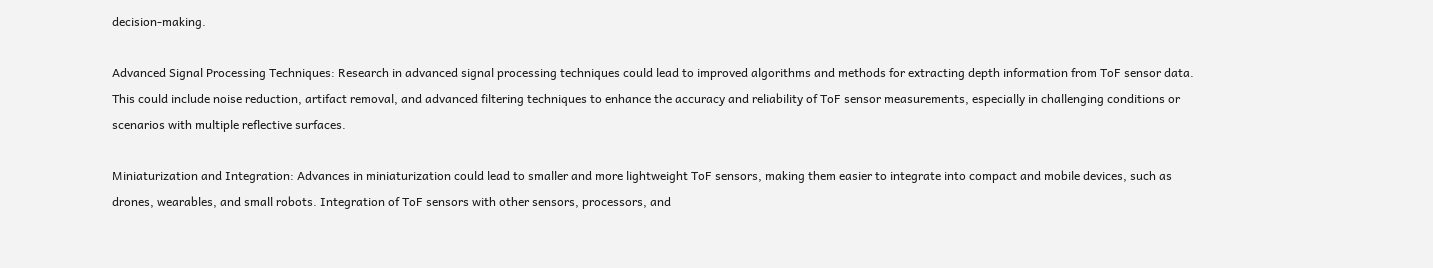decision-making.

Advanced Signal Processing Techniques: Research in advanced signal processing techniques could lead to improved algorithms and methods for extracting depth information from ToF sensor data. This could include noise reduction, artifact removal, and advanced filtering techniques to enhance the accuracy and reliability of ToF sensor measurements, especially in challenging conditions or scenarios with multiple reflective surfaces.

Miniaturization and Integration: Advances in miniaturization could lead to smaller and more lightweight ToF sensors, making them easier to integrate into compact and mobile devices, such as drones, wearables, and small robots. Integration of ToF sensors with other sensors, processors, and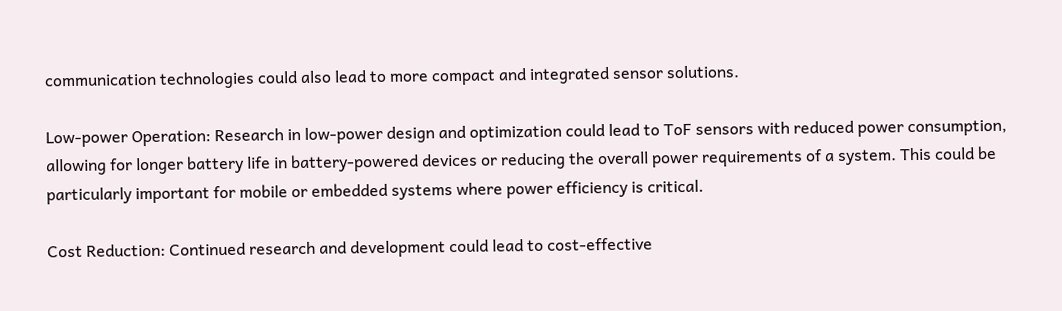communication technologies could also lead to more compact and integrated sensor solutions.

Low-power Operation: Research in low-power design and optimization could lead to ToF sensors with reduced power consumption, allowing for longer battery life in battery-powered devices or reducing the overall power requirements of a system. This could be particularly important for mobile or embedded systems where power efficiency is critical.

Cost Reduction: Continued research and development could lead to cost-effective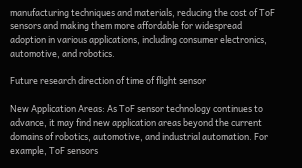manufacturing techniques and materials, reducing the cost of ToF sensors and making them more affordable for widespread adoption in various applications, including consumer electronics, automotive, and robotics.

Future research direction of time of flight sensor

New Application Areas: As ToF sensor technology continues to advance, it may find new application areas beyond the current domains of robotics, automotive, and industrial automation. For example, ToF sensors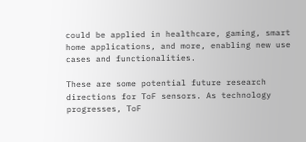could be applied in healthcare, gaming, smart home applications, and more, enabling new use cases and functionalities.

These are some potential future research directions for ToF sensors. As technology progresses, ToF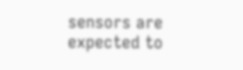sensors are expected to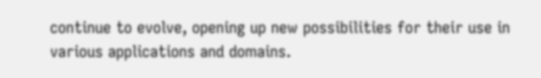continue to evolve, opening up new possibilities for their use in various applications and domains.